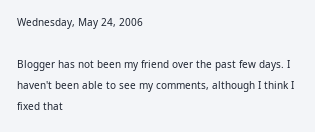Wednesday, May 24, 2006

Blogger has not been my friend over the past few days. I haven't been able to see my comments, although I think I fixed that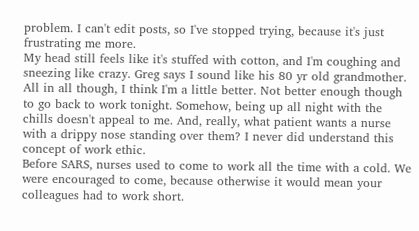problem. I can't edit posts, so I've stopped trying, because it's just frustrating me more.
My head still feels like it's stuffed with cotton, and I'm coughing and sneezing like crazy. Greg says I sound like his 80 yr old grandmother.
All in all though, I think I'm a little better. Not better enough though to go back to work tonight. Somehow, being up all night with the chills doesn't appeal to me. And, really, what patient wants a nurse with a drippy nose standing over them? I never did understand this concept of work ethic.
Before SARS, nurses used to come to work all the time with a cold. We were encouraged to come, because otherwise it would mean your colleagues had to work short.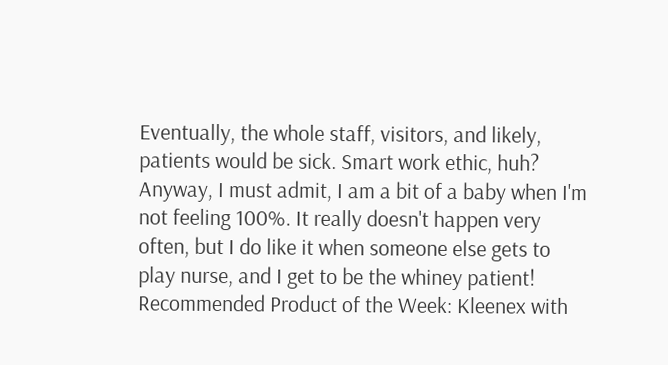Eventually, the whole staff, visitors, and likely, patients would be sick. Smart work ethic, huh?
Anyway, I must admit, I am a bit of a baby when I'm not feeling 100%. It really doesn't happen very often, but I do like it when someone else gets to play nurse, and I get to be the whiney patient!
Recommended Product of the Week: Kleenex with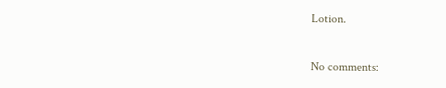Lotion.

No comments: